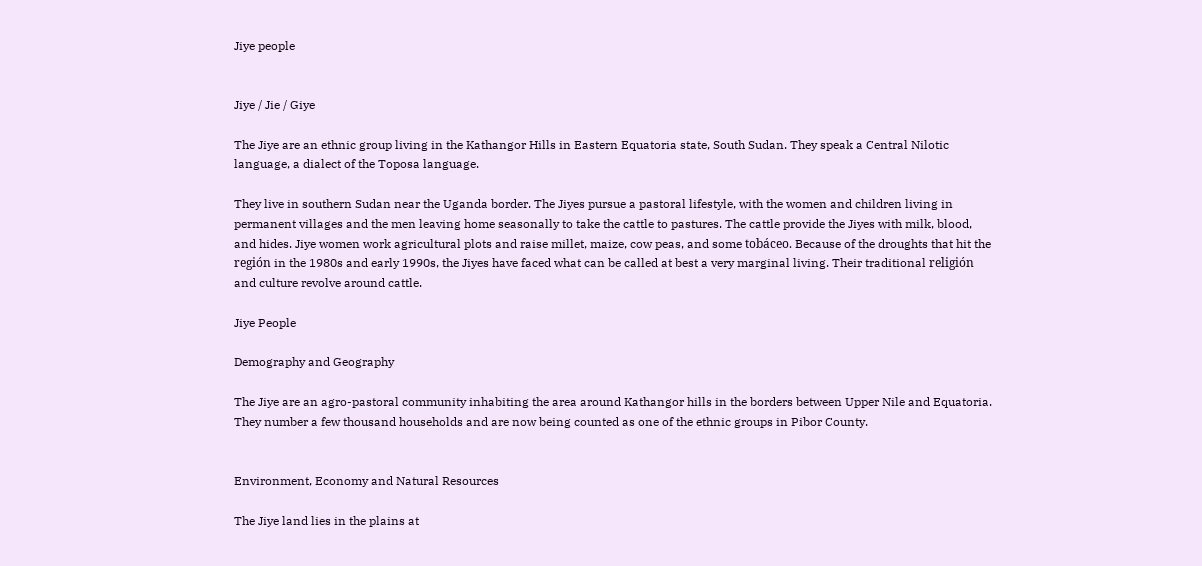Jiye people


Jiye / Jie / Giye

The Jiye are an ethnic group living in the Kathangor Hills in Eastern Equatoria state, South Sudan. They speak a Central Nilotic language, a dialect of the Toposa language.

They live in southern Sudan near the Uganda border. The Jiyes pursue a pastoral lifestyle, with the women and children living in permanent villages and the men leaving home seasonally to take the cattle to pastures. The cattle provide the Jiyes with milk, blood, and hides. Jiye women work agricultural plots and raise millet, maize, cow peas, and some tobáceo. Because of the droughts that hit the región in the 1980s and early 1990s, the Jiyes have faced what can be called at best a very marginal living. Their traditional religión and culture revolve around cattle.

Jiye People

Demography and Geography

The Jiye are an agro-pastoral community inhabiting the area around Kathangor hills in the borders between Upper Nile and Equatoria. They number a few thousand households and are now being counted as one of the ethnic groups in Pibor County.


Environment, Economy and Natural Resources

The Jiye land lies in the plains at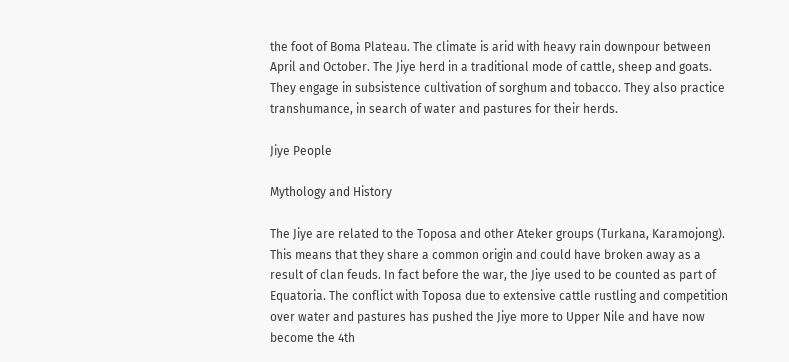the foot of Boma Plateau. The climate is arid with heavy rain downpour between April and October. The Jiye herd in a traditional mode of cattle, sheep and goats. They engage in subsistence cultivation of sorghum and tobacco. They also practice transhumance, in search of water and pastures for their herds.

Jiye People

Mythology and History

The Jiye are related to the Toposa and other Ateker groups (Turkana, Karamojong). This means that they share a common origin and could have broken away as a result of clan feuds. In fact before the war, the Jiye used to be counted as part of Equatoria. The conflict with Toposa due to extensive cattle rustling and competition over water and pastures has pushed the Jiye more to Upper Nile and have now become the 4th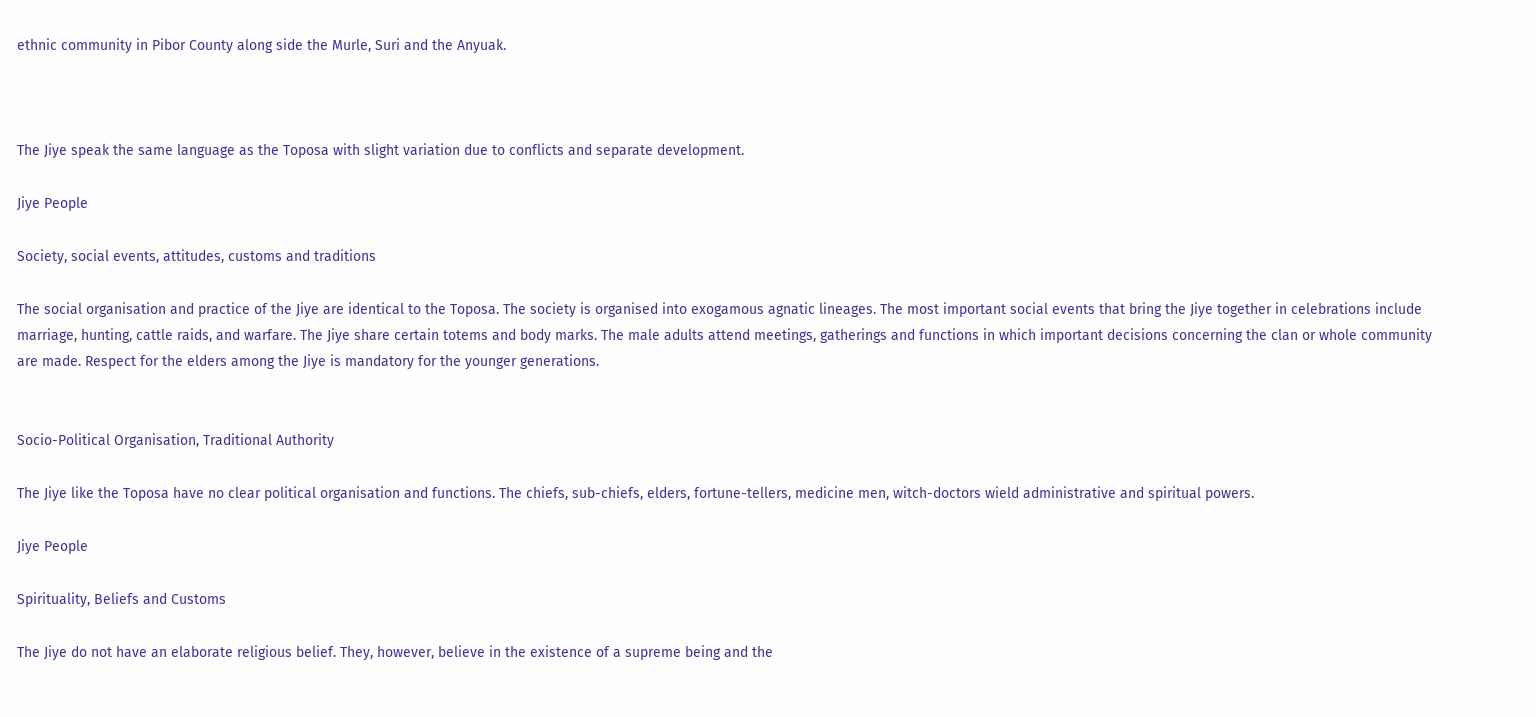ethnic community in Pibor County along side the Murle, Suri and the Anyuak.



The Jiye speak the same language as the Toposa with slight variation due to conflicts and separate development.

Jiye People

Society, social events, attitudes, customs and traditions

The social organisation and practice of the Jiye are identical to the Toposa. The society is organised into exogamous agnatic lineages. The most important social events that bring the Jiye together in celebrations include marriage, hunting, cattle raids, and warfare. The Jiye share certain totems and body marks. The male adults attend meetings, gatherings and functions in which important decisions concerning the clan or whole community are made. Respect for the elders among the Jiye is mandatory for the younger generations.


Socio-Political Organisation, Traditional Authority

The Jiye like the Toposa have no clear political organisation and functions. The chiefs, sub-chiefs, elders, fortune-tellers, medicine men, witch-doctors wield administrative and spiritual powers.

Jiye People

Spirituality, Beliefs and Customs

The Jiye do not have an elaborate religious belief. They, however, believe in the existence of a supreme being and the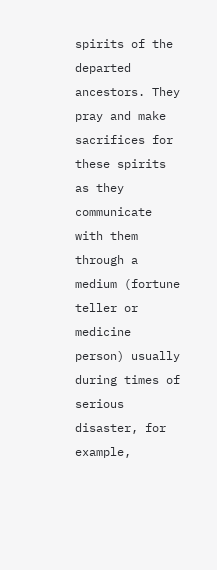spirits of the departed ancestors. They pray and make sacrifices for these spirits as they communicate with them through a medium (fortune teller or medicine person) usually during times of serious disaster, for example,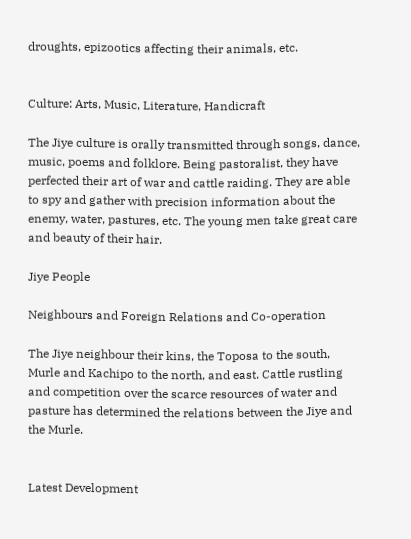droughts, epizootics affecting their animals, etc.


Culture: Arts, Music, Literature, Handicraft

The Jiye culture is orally transmitted through songs, dance, music, poems and folklore. Being pastoralist, they have perfected their art of war and cattle raiding. They are able to spy and gather with precision information about the enemy, water, pastures, etc. The young men take great care and beauty of their hair.

Jiye People

Neighbours and Foreign Relations and Co-operation

The Jiye neighbour their kins, the Toposa to the south, Murle and Kachipo to the north, and east. Cattle rustling and competition over the scarce resources of water and pasture has determined the relations between the Jiye and the Murle.


Latest Development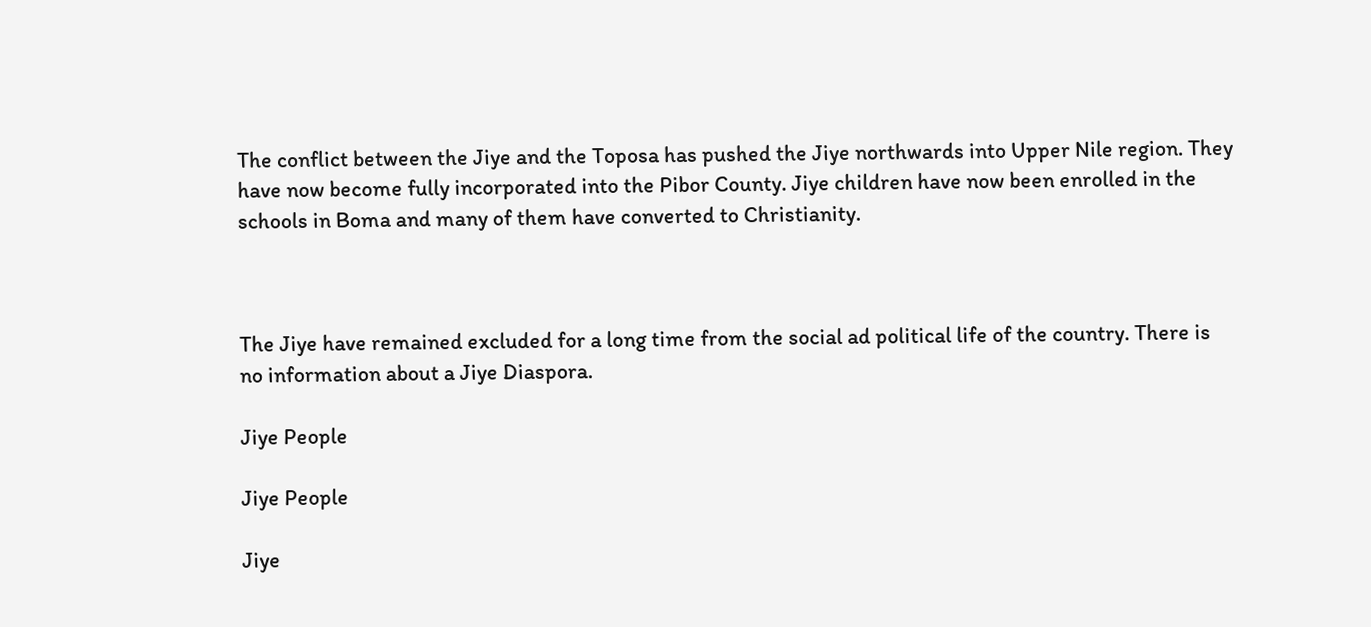The conflict between the Jiye and the Toposa has pushed the Jiye northwards into Upper Nile region. They have now become fully incorporated into the Pibor County. Jiye children have now been enrolled in the schools in Boma and many of them have converted to Christianity.



The Jiye have remained excluded for a long time from the social ad political life of the country. There is no information about a Jiye Diaspora.

Jiye People

Jiye People

Jiye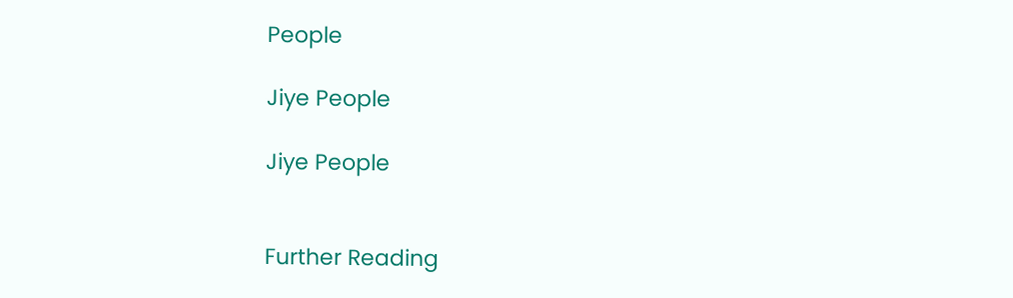People

Jiye People

Jiye People


Further Reading